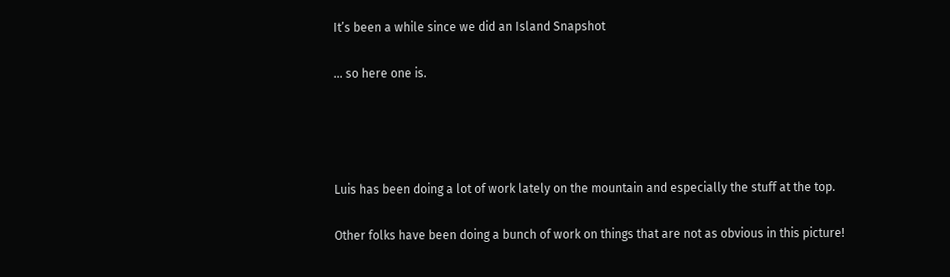It’s been a while since we did an Island Snapshot

... so here one is.




Luis has been doing a lot of work lately on the mountain and especially the stuff at the top.

Other folks have been doing a bunch of work on things that are not as obvious in this picture!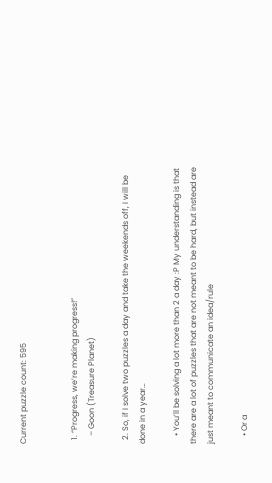Current puzzle count: 595


  1. “Progress, we’re making progress!”
    – Goon (Treasure Planet)

  2. So, if I solve two puzzles a day and take the weekends off, I will be done in a year…

    • You’ll be solving a lot more than 2 a day :P My understanding is that there are a lot of puzzles that are not meant to be hard, but instead are just meant to communicate an idea/rule

    • Or a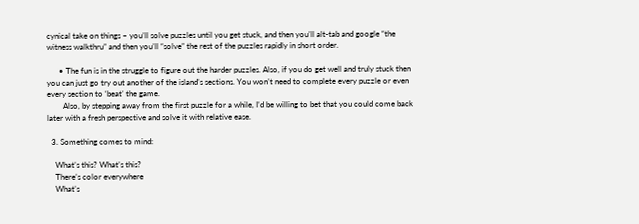cynical take on things – you’ll solve puzzles until you get stuck, and then you’ll alt-tab and google “the witness walkthru” and then you’ll “solve” the rest of the puzzles rapidly in short order.

      • The fun is in the struggle to figure out the harder puzzles. Also, if you do get well and truly stuck then you can just go try out another of the island’s sections. You won’t need to complete every puzzle or even every section to ‘beat’ the game.
        Also, by stepping away from the first puzzle for a while, I’d be willing to bet that you could come back later with a fresh perspective and solve it with relative ease.

  3. Something comes to mind:

    What’s this? What’s this?
    There’s color everywhere
    What’s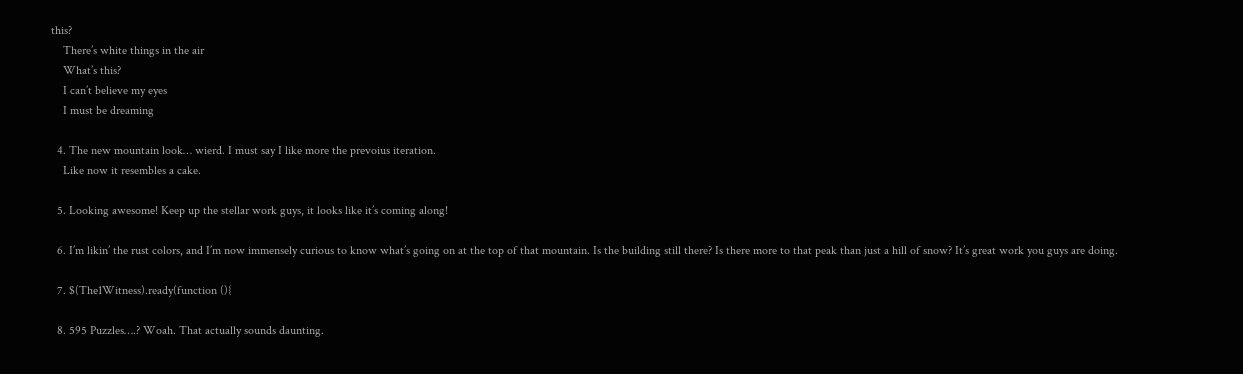this?
    There’s white things in the air
    What’s this?
    I can’t believe my eyes
    I must be dreaming

  4. The new mountain look… wierd. I must say I like more the prevoius iteration.
    Like now it resembles a cake.

  5. Looking awesome! Keep up the stellar work guys, it looks like it’s coming along!

  6. I’m likin’ the rust colors, and I’m now immensely curious to know what’s going on at the top of that mountain. Is the building still there? Is there more to that peak than just a hill of snow? It’s great work you guys are doing.

  7. $(The1Witness).ready(function (){

  8. 595 Puzzles….? Woah. That actually sounds daunting.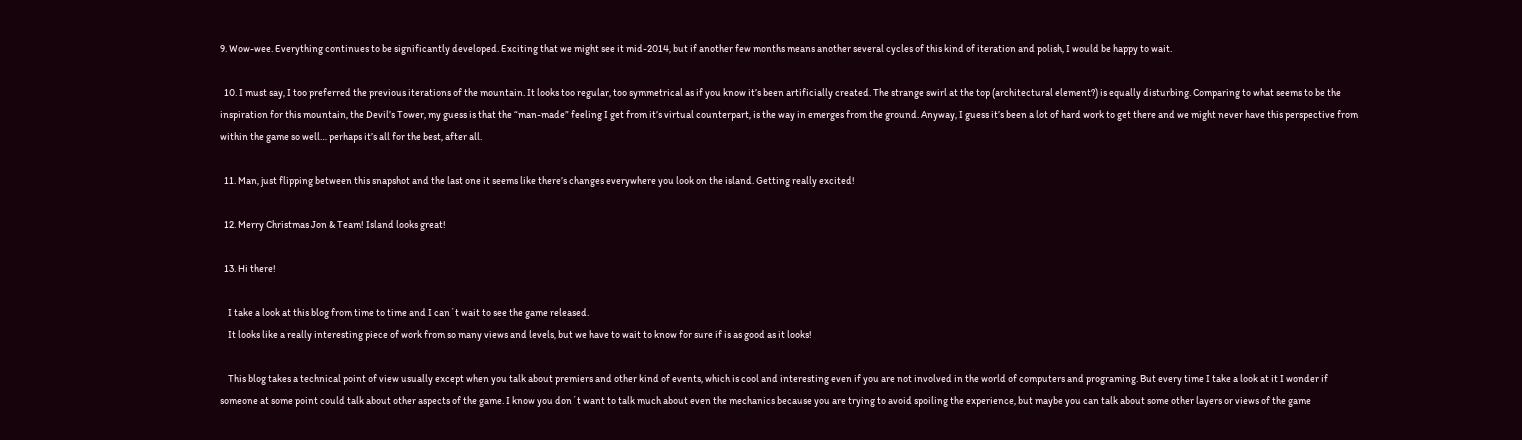9. Wow-wee. Everything continues to be significantly developed. Exciting that we might see it mid-2014, but if another few months means another several cycles of this kind of iteration and polish, I would be happy to wait.

  10. I must say, I too preferred the previous iterations of the mountain. It looks too regular, too symmetrical as if you know it’s been artificially created. The strange swirl at the top (architectural element?) is equally disturbing. Comparing to what seems to be the inspiration for this mountain, the Devil’s Tower, my guess is that the “man-made” feeling I get from it’s virtual counterpart, is the way in emerges from the ground. Anyway, I guess it’s been a lot of hard work to get there and we might never have this perspective from within the game so well… perhaps it’s all for the best, after all.

  11. Man, just flipping between this snapshot and the last one it seems like there’s changes everywhere you look on the island. Getting really excited!

  12. Merry Christmas Jon & Team! Island looks great!

  13. Hi there!

    I take a look at this blog from time to time and I can´t wait to see the game released.
    It looks like a really interesting piece of work from so many views and levels, but we have to wait to know for sure if is as good as it looks!

    This blog takes a technical point of view usually except when you talk about premiers and other kind of events, which is cool and interesting even if you are not involved in the world of computers and programing. But every time I take a look at it I wonder if someone at some point could talk about other aspects of the game. I know you don´t want to talk much about even the mechanics because you are trying to avoid spoiling the experience, but maybe you can talk about some other layers or views of the game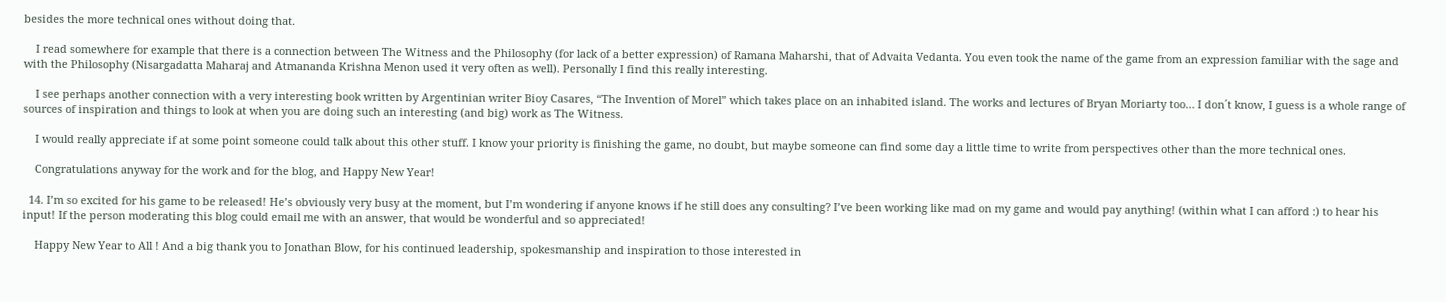besides the more technical ones without doing that.

    I read somewhere for example that there is a connection between The Witness and the Philosophy (for lack of a better expression) of Ramana Maharshi, that of Advaita Vedanta. You even took the name of the game from an expression familiar with the sage and with the Philosophy (Nisargadatta Maharaj and Atmananda Krishna Menon used it very often as well). Personally I find this really interesting.

    I see perhaps another connection with a very interesting book written by Argentinian writer Bioy Casares, “The Invention of Morel” which takes place on an inhabited island. The works and lectures of Bryan Moriarty too… I don´t know, I guess is a whole range of sources of inspiration and things to look at when you are doing such an interesting (and big) work as The Witness.

    I would really appreciate if at some point someone could talk about this other stuff. I know your priority is finishing the game, no doubt, but maybe someone can find some day a little time to write from perspectives other than the more technical ones.

    Congratulations anyway for the work and for the blog, and Happy New Year!

  14. I’m so excited for his game to be released! He’s obviously very busy at the moment, but I’m wondering if anyone knows if he still does any consulting? I’ve been working like mad on my game and would pay anything! (within what I can afford :) to hear his input! If the person moderating this blog could email me with an answer, that would be wonderful and so appreciated!

    Happy New Year to All ! And a big thank you to Jonathan Blow, for his continued leadership, spokesmanship and inspiration to those interested in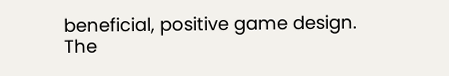beneficial, positive game design. The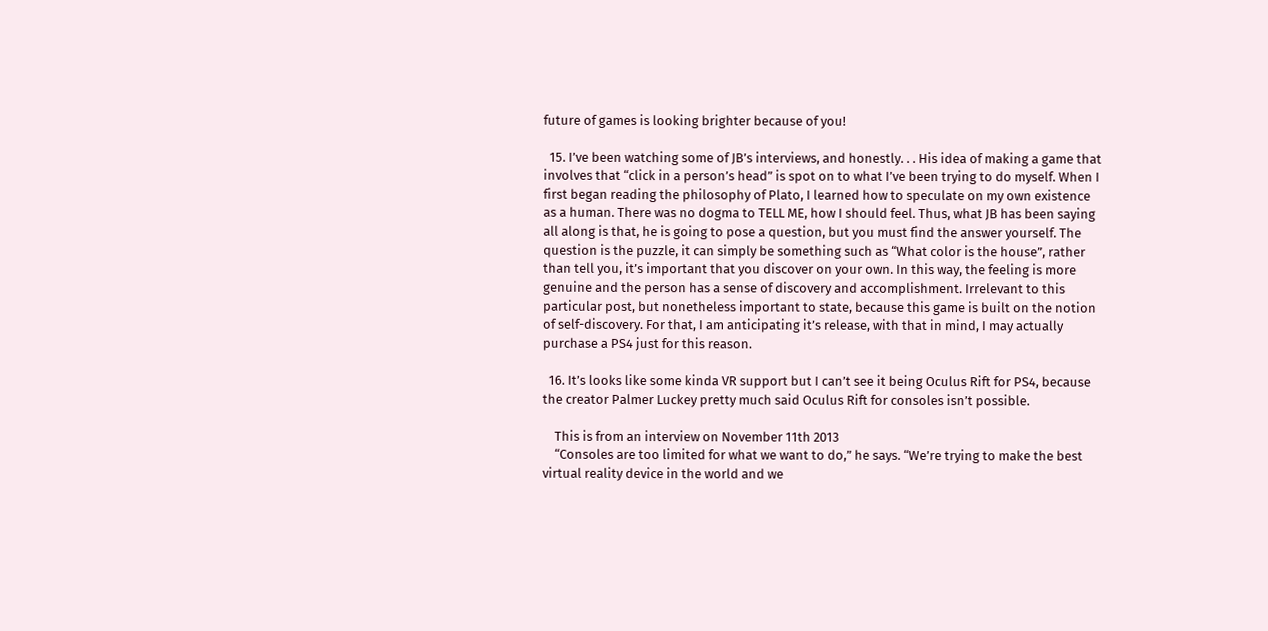future of games is looking brighter because of you!

  15. I’ve been watching some of JB’s interviews, and honestly. . . His idea of making a game that involves that “click in a person’s head” is spot on to what I’ve been trying to do myself. When I first began reading the philosophy of Plato, I learned how to speculate on my own existence as a human. There was no dogma to TELL ME, how I should feel. Thus, what JB has been saying all along is that, he is going to pose a question, but you must find the answer yourself. The question is the puzzle, it can simply be something such as “What color is the house”, rather than tell you, it’s important that you discover on your own. In this way, the feeling is more genuine and the person has a sense of discovery and accomplishment. Irrelevant to this particular post, but nonetheless important to state, because this game is built on the notion of self-discovery. For that, I am anticipating it’s release, with that in mind, I may actually purchase a PS4 just for this reason.

  16. It’s looks like some kinda VR support but I can’t see it being Oculus Rift for PS4, because the creator Palmer Luckey pretty much said Oculus Rift for consoles isn’t possible.

    This is from an interview on November 11th 2013
    “Consoles are too limited for what we want to do,” he says. “We’re trying to make the best virtual reality device in the world and we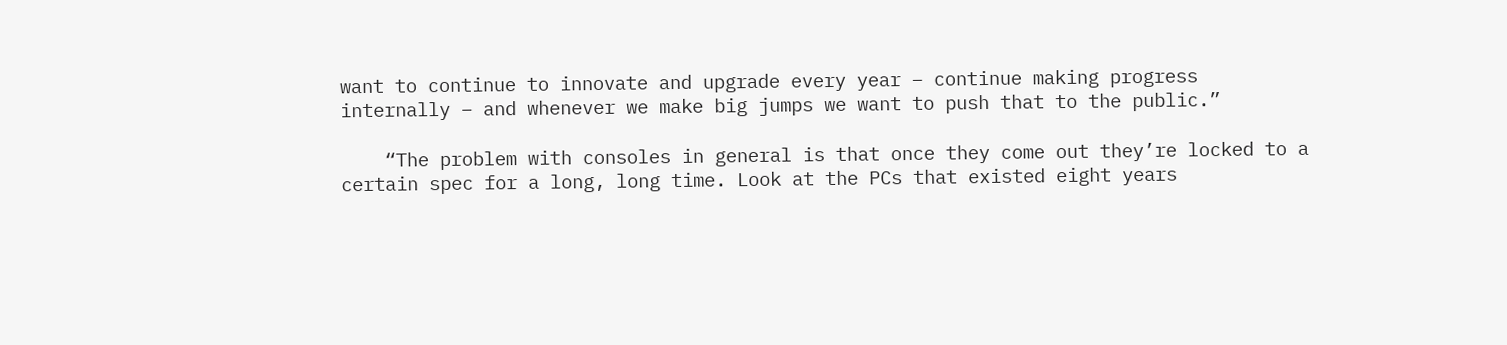want to continue to innovate and upgrade every year – continue making progress internally – and whenever we make big jumps we want to push that to the public.”

    “The problem with consoles in general is that once they come out they’re locked to a certain spec for a long, long time. Look at the PCs that existed eight years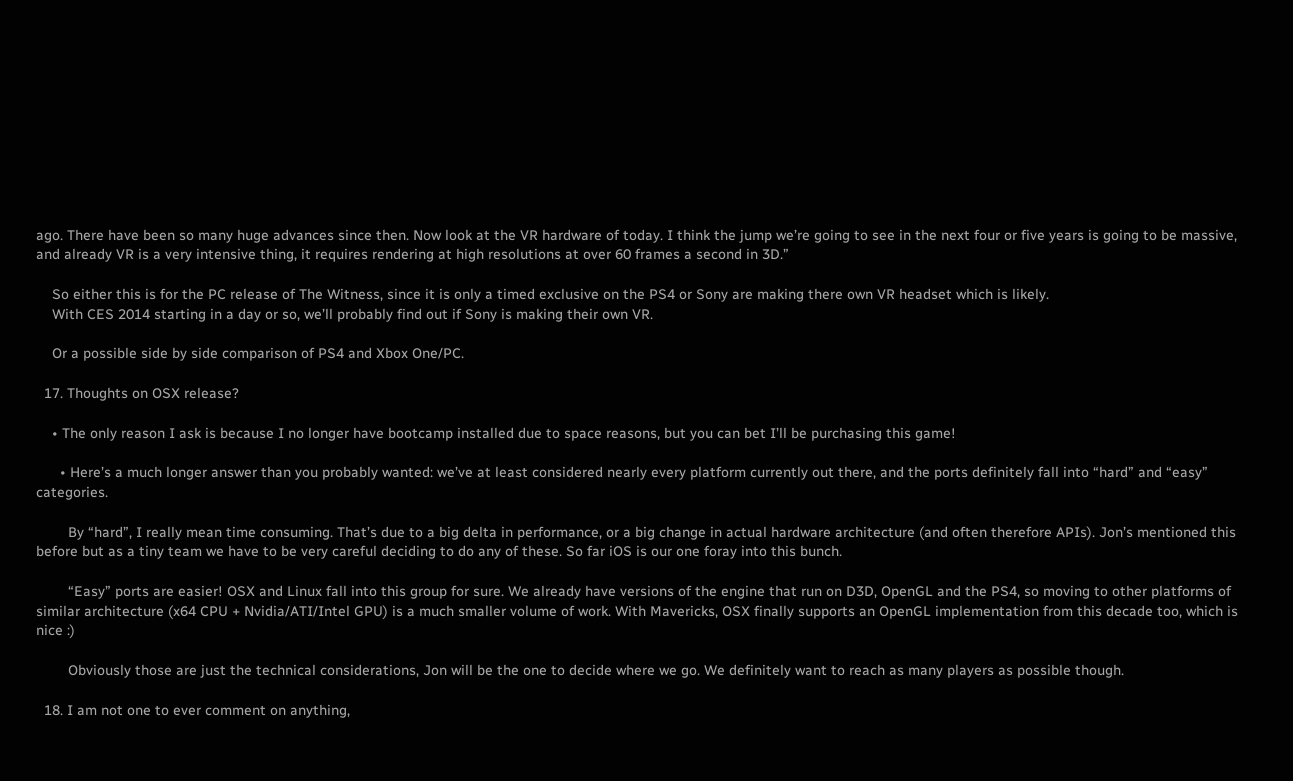ago. There have been so many huge advances since then. Now look at the VR hardware of today. I think the jump we’re going to see in the next four or five years is going to be massive, and already VR is a very intensive thing, it requires rendering at high resolutions at over 60 frames a second in 3D.”

    So either this is for the PC release of The Witness, since it is only a timed exclusive on the PS4 or Sony are making there own VR headset which is likely.
    With CES 2014 starting in a day or so, we’ll probably find out if Sony is making their own VR.

    Or a possible side by side comparison of PS4 and Xbox One/PC.

  17. Thoughts on OSX release?

    • The only reason I ask is because I no longer have bootcamp installed due to space reasons, but you can bet I’ll be purchasing this game!

      • Here’s a much longer answer than you probably wanted: we’ve at least considered nearly every platform currently out there, and the ports definitely fall into “hard” and “easy” categories.

        By “hard”, I really mean time consuming. That’s due to a big delta in performance, or a big change in actual hardware architecture (and often therefore APIs). Jon’s mentioned this before but as a tiny team we have to be very careful deciding to do any of these. So far iOS is our one foray into this bunch.

        “Easy” ports are easier! OSX and Linux fall into this group for sure. We already have versions of the engine that run on D3D, OpenGL and the PS4, so moving to other platforms of similar architecture (x64 CPU + Nvidia/ATI/Intel GPU) is a much smaller volume of work. With Mavericks, OSX finally supports an OpenGL implementation from this decade too, which is nice :)

        Obviously those are just the technical considerations, Jon will be the one to decide where we go. We definitely want to reach as many players as possible though.

  18. I am not one to ever comment on anything,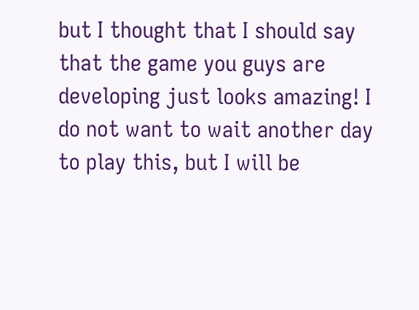but I thought that I should say that the game you guys are developing just looks amazing! I do not want to wait another day to play this, but I will be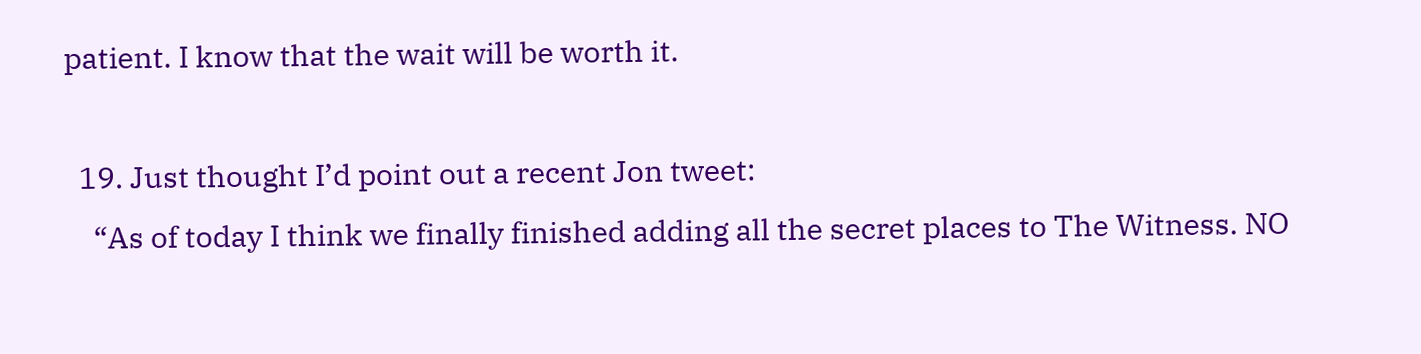patient. I know that the wait will be worth it.

  19. Just thought I’d point out a recent Jon tweet:
    “As of today I think we finally finished adding all the secret places to The Witness. NO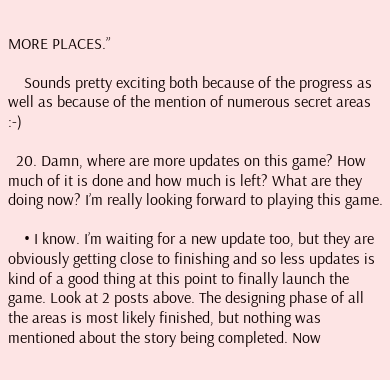MORE PLACES.”

    Sounds pretty exciting both because of the progress as well as because of the mention of numerous secret areas :-)

  20. Damn, where are more updates on this game? How much of it is done and how much is left? What are they doing now? I’m really looking forward to playing this game.

    • I know. I’m waiting for a new update too, but they are obviously getting close to finishing and so less updates is kind of a good thing at this point to finally launch the game. Look at 2 posts above. The designing phase of all the areas is most likely finished, but nothing was mentioned about the story being completed. Now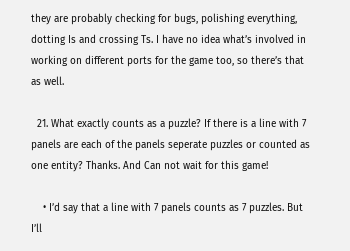they are probably checking for bugs, polishing everything, dotting Is and crossing Ts. I have no idea what’s involved in working on different ports for the game too, so there’s that as well.

  21. What exactly counts as a puzzle? If there is a line with 7 panels are each of the panels seperate puzzles or counted as one entity? Thanks. And Can not wait for this game!

    • I’d say that a line with 7 panels counts as 7 puzzles. But I’ll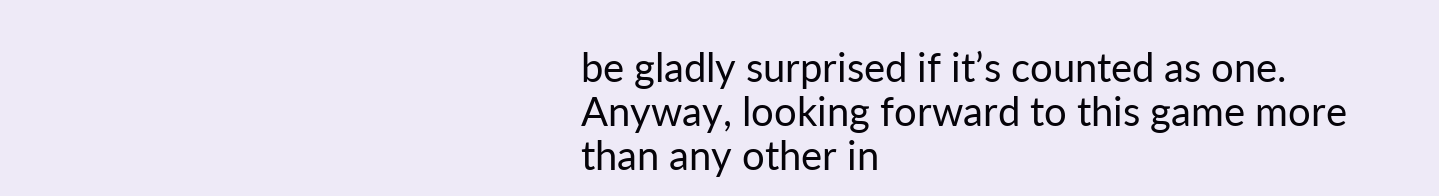be gladly surprised if it’s counted as one. Anyway, looking forward to this game more than any other in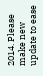2014. Please make new update to ease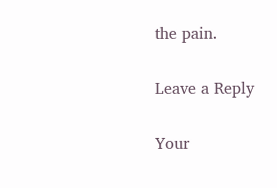the pain.

Leave a Reply

Your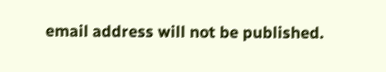email address will not be published.